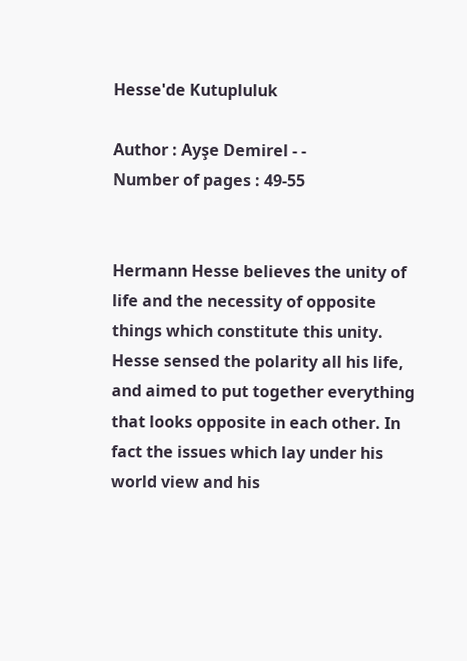Hesse'de Kutupluluk

Author : Ayşe Demirel - -
Number of pages : 49-55


Hermann Hesse believes the unity of life and the necessity of opposite things which constitute this unity. Hesse sensed the polarity all his life, and aimed to put together everything that looks opposite in each other. In fact the issues which lay under his world view and his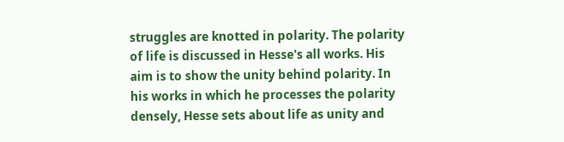struggles are knotted in polarity. The polarity of life is discussed in Hesse's all works. His aim is to show the unity behind polarity. In his works in which he processes the polarity densely, Hesse sets about life as unity and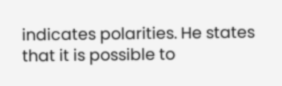indicates polarities. He states that it is possible to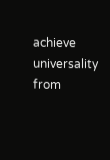achieve universality from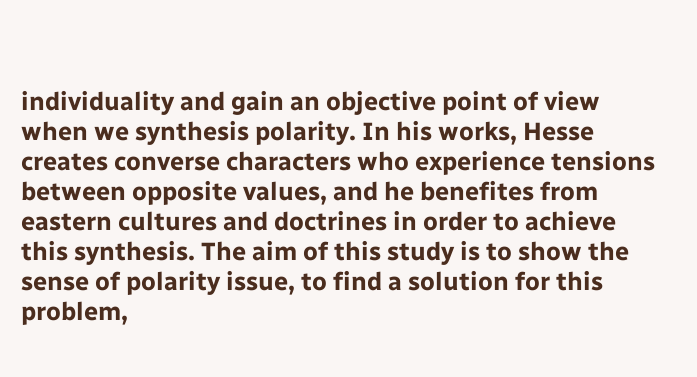individuality and gain an objective point of view when we synthesis polarity. In his works, Hesse creates converse characters who experience tensions between opposite values, and he benefites from eastern cultures and doctrines in order to achieve this synthesis. The aim of this study is to show the sense of polarity issue, to find a solution for this problem,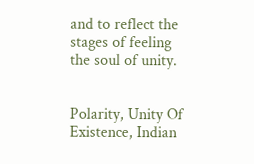and to reflect the stages of feeling the soul of unity.


Polarity, Unity Of Existence, Indian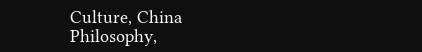Culture, China Philosophy,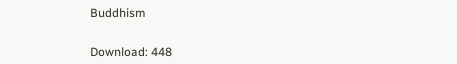Buddhism


Download: 448